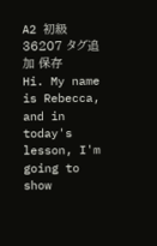A2 初級 36207 タグ追加 保存
Hi. My name is Rebecca, and in today's lesson, I'm going to show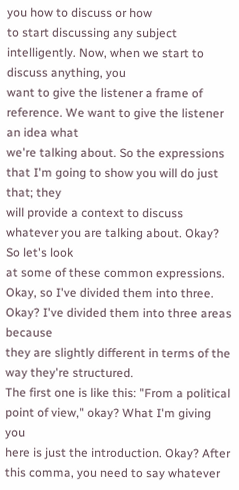you how to discuss or how
to start discussing any subject intelligently. Now, when we start to discuss anything, you
want to give the listener a frame of reference. We want to give the listener an idea what
we're talking about. So the expressions that I'm going to show you will do just that; they
will provide a context to discuss whatever you are talking about. Okay? So let's look
at some of these common expressions.
Okay, so I've divided them into three. Okay? I've divided them into three areas because
they are slightly different in terms of the way they're structured.
The first one is like this: "From a political point of view," okay? What I'm giving you
here is just the introduction. Okay? After this comma, you need to say whatever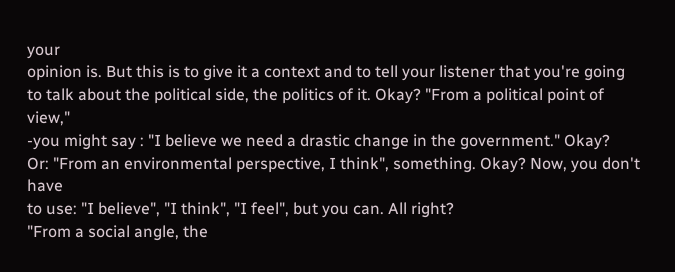your
opinion is. But this is to give it a context and to tell your listener that you're going
to talk about the political side, the politics of it. Okay? "From a political point of view,"
-you might say : "I believe we need a drastic change in the government." Okay?
Or: "From an environmental perspective, I think", something. Okay? Now, you don't have
to use: "I believe", "I think", "I feel", but you can. All right?
"From a social angle, the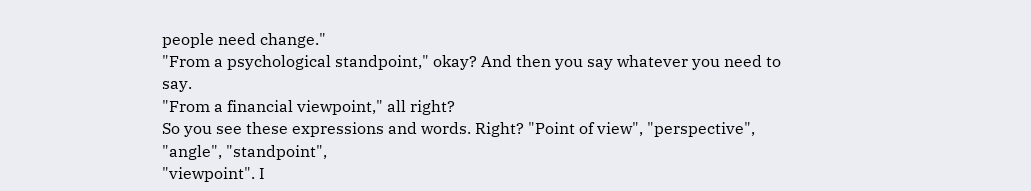people need change."
"From a psychological standpoint," okay? And then you say whatever you need to say.
"From a financial viewpoint," all right?
So you see these expressions and words. Right? "Point of view", "perspective", "angle", "standpoint",
"viewpoint". I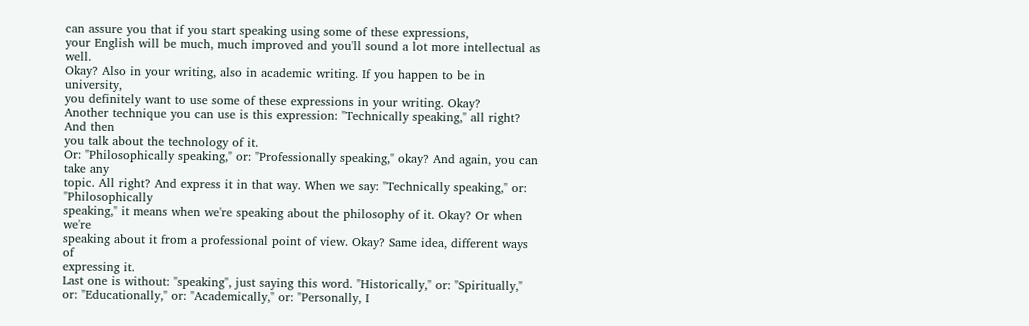can assure you that if you start speaking using some of these expressions,
your English will be much, much improved and you'll sound a lot more intellectual as well.
Okay? Also in your writing, also in academic writing. If you happen to be in university,
you definitely want to use some of these expressions in your writing. Okay?
Another technique you can use is this expression: "Technically speaking," all right? And then
you talk about the technology of it.
Or: "Philosophically speaking," or: "Professionally speaking," okay? And again, you can take any
topic. All right? And express it in that way. When we say: "Technically speaking," or: "Philosophically
speaking," it means when we're speaking about the philosophy of it. Okay? Or when we're
speaking about it from a professional point of view. Okay? Same idea, different ways of
expressing it.
Last one is without: "speaking", just saying this word. "Historically," or: "Spiritually,"
or: "Educationally," or: "Academically," or: "Personally, I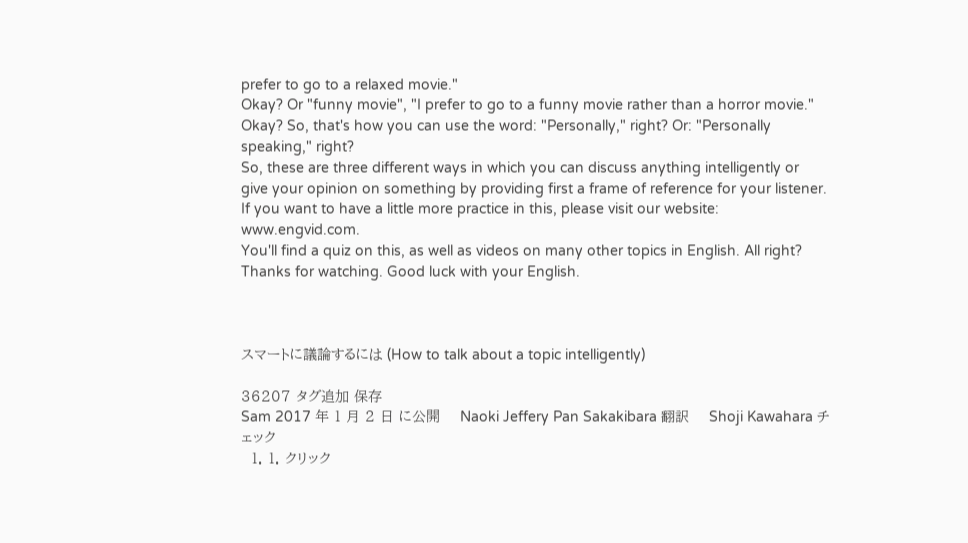prefer to go to a relaxed movie."
Okay? Or "funny movie", "I prefer to go to a funny movie rather than a horror movie."
Okay? So, that's how you can use the word: "Personally," right? Or: "Personally speaking," right?
So, these are three different ways in which you can discuss anything intelligently or
give your opinion on something by providing first a frame of reference for your listener.
If you want to have a little more practice in this, please visit our website: www.engvid.com.
You'll find a quiz on this, as well as videos on many other topics in English. All right?
Thanks for watching. Good luck with your English.



スマートに議論するには (How to talk about a topic intelligently)

36207 タグ追加 保存
Sam 2017 年 1 月 2 日 に公開    Naoki Jeffery Pan Sakakibara 翻訳    Shoji Kawahara チェック
  1. 1. クリック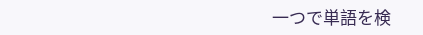一つで単語を検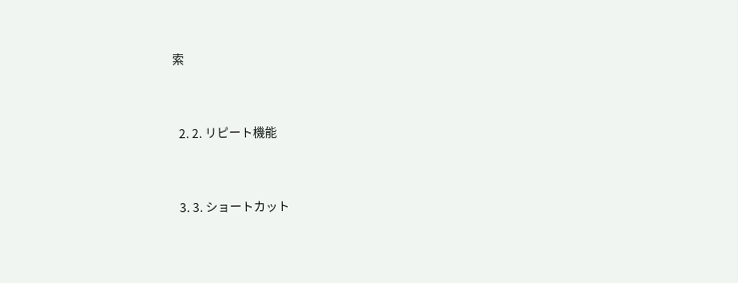索


  2. 2. リピート機能


  3. 3. ショートカット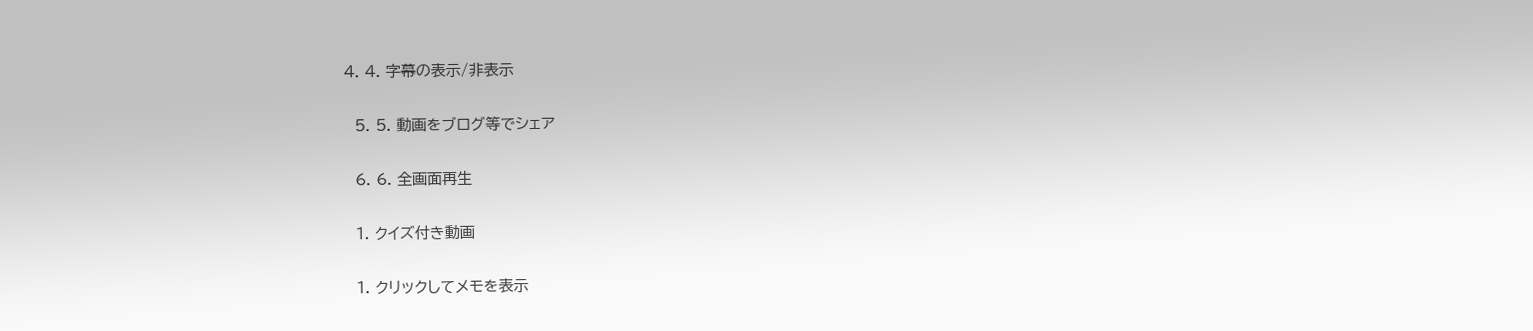4. 4. 字幕の表示/非表示


  5. 5. 動画をブログ等でシェア


  6. 6. 全画面再生


  1. クイズ付き動画


  1. クリックしてメモを表示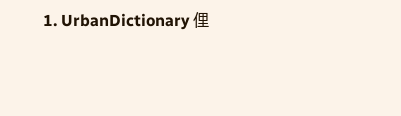1. UrbanDictionary 俚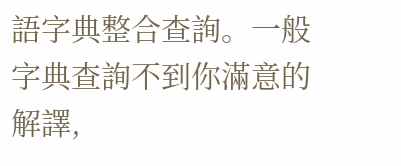語字典整合查詢。一般字典查詢不到你滿意的解譯,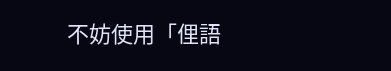不妨使用「俚語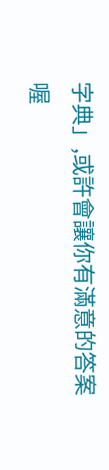字典」,或許會讓你有滿意的答案喔